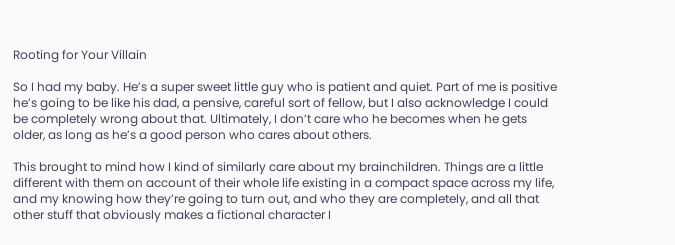Rooting for Your Villain

So I had my baby. He’s a super sweet little guy who is patient and quiet. Part of me is positive he’s going to be like his dad, a pensive, careful sort of fellow, but I also acknowledge I could be completely wrong about that. Ultimately, I don’t care who he becomes when he gets older, as long as he’s a good person who cares about others.

This brought to mind how I kind of similarly care about my brainchildren. Things are a little different with them on account of their whole life existing in a compact space across my life, and my knowing how they’re going to turn out, and who they are completely, and all that other stuff that obviously makes a fictional character I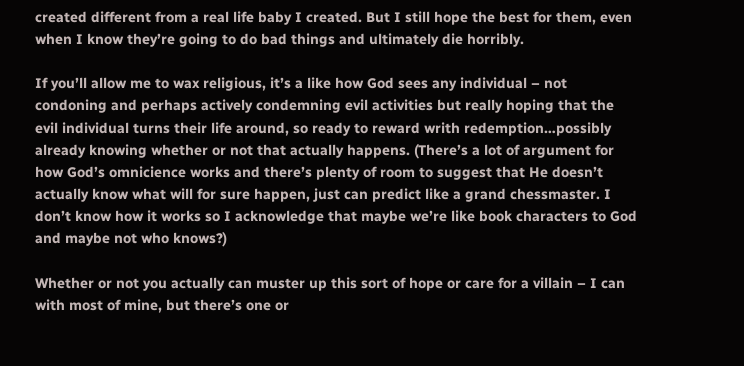created different from a real life baby I created. But I still hope the best for them, even when I know they’re going to do bad things and ultimately die horribly.

If you’ll allow me to wax religious, it’s a like how God sees any individual – not condoning and perhaps actively condemning evil activities but really hoping that the evil individual turns their life around, so ready to reward writh redemption…possibly already knowing whether or not that actually happens. (There’s a lot of argument for how God’s omnicience works and there’s plenty of room to suggest that He doesn’t actually know what will for sure happen, just can predict like a grand chessmaster. I don’t know how it works so I acknowledge that maybe we’re like book characters to God and maybe not who knows?)

Whether or not you actually can muster up this sort of hope or care for a villain – I can with most of mine, but there’s one or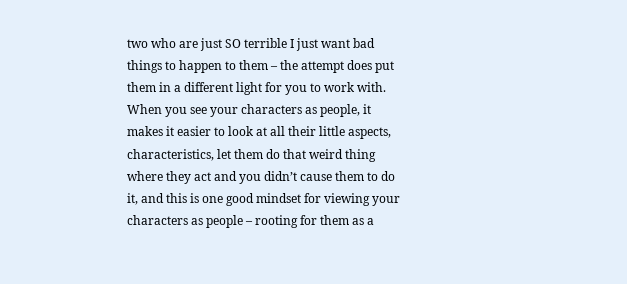two who are just SO terrible I just want bad things to happen to them – the attempt does put them in a different light for you to work with. When you see your characters as people, it makes it easier to look at all their little aspects, characteristics, let them do that weird thing where they act and you didn’t cause them to do it, and this is one good mindset for viewing your characters as people – rooting for them as a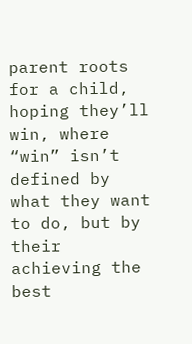parent roots for a child, hoping they’ll win, where “win” isn’t defined by what they want to do, but by their achieving the best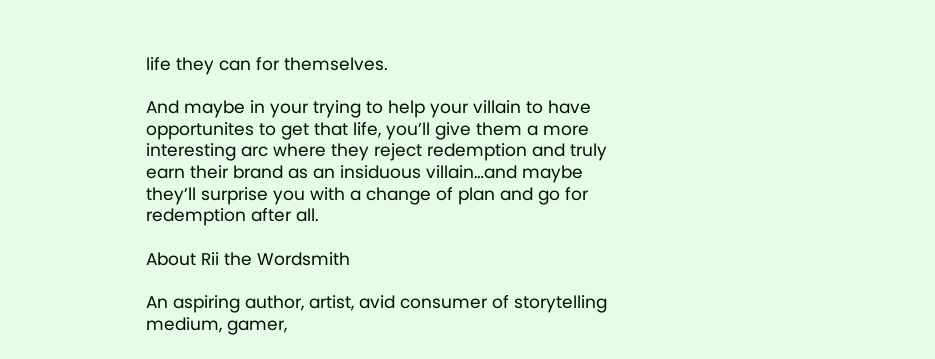life they can for themselves.

And maybe in your trying to help your villain to have opportunites to get that life, you’ll give them a more interesting arc where they reject redemption and truly earn their brand as an insiduous villain…and maybe they’ll surprise you with a change of plan and go for redemption after all.

About Rii the Wordsmith

An aspiring author, artist, avid consumer of storytelling medium, gamer,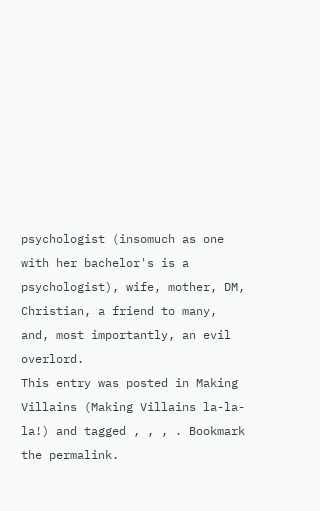psychologist (insomuch as one with her bachelor's is a psychologist), wife, mother, DM, Christian, a friend to many, and, most importantly, an evil overlord.
This entry was posted in Making Villains (Making Villains la-la-la!) and tagged , , , . Bookmark the permalink.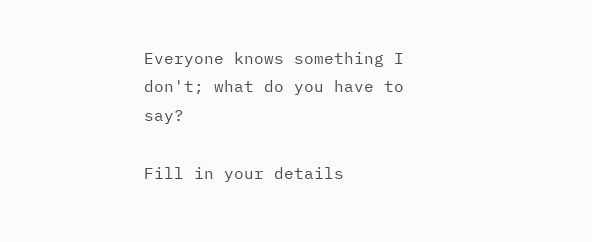Everyone knows something I don't; what do you have to say?

Fill in your details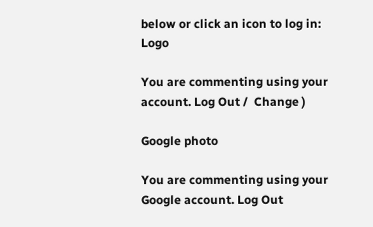below or click an icon to log in: Logo

You are commenting using your account. Log Out /  Change )

Google photo

You are commenting using your Google account. Log Out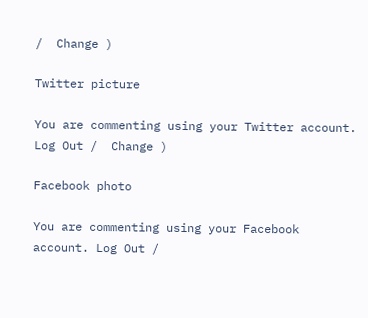/  Change )

Twitter picture

You are commenting using your Twitter account. Log Out /  Change )

Facebook photo

You are commenting using your Facebook account. Log Out /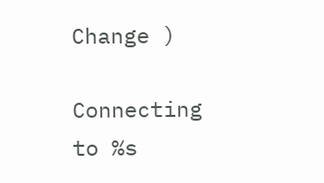Change )

Connecting to %s